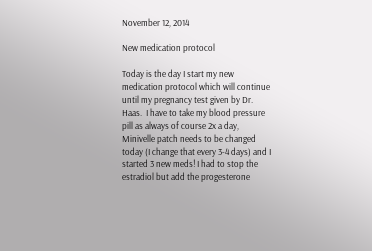November 12, 2014

New medication protocol

Today is the day I start my new medication protocol which will continue until my pregnancy test given by Dr. Haas.  I have to take my blood pressure pill as always of course 2x a day, Minivelle patch needs to be changed today (I change that every 3-4 days) and I started 3 new meds! I had to stop the estradiol but add the progesterone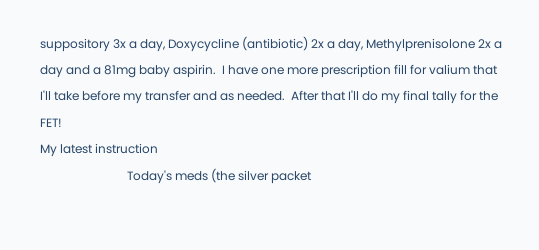suppository 3x a day, Doxycycline (antibiotic) 2x a day, Methylprenisolone 2x a day and a 81mg baby aspirin.  I have one more prescription fill for valium that I'll take before my transfer and as needed.  After that I'll do my final tally for the FET!
My latest instruction
                             Today's meds (the silver packet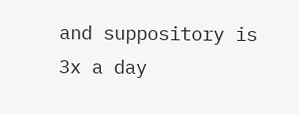and suppository is 3x a day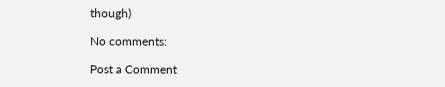though)

No comments:

Post a Comment